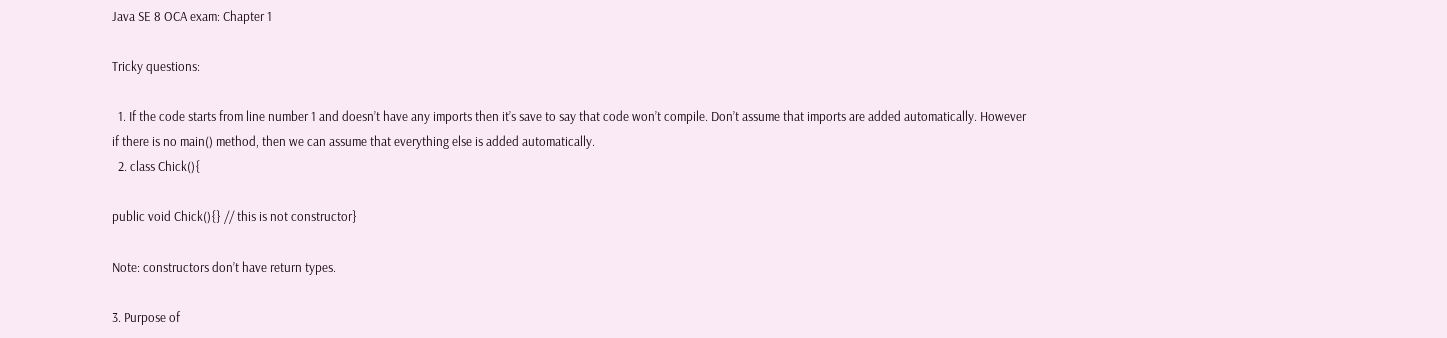Java SE 8 OCA exam: Chapter 1

Tricky questions:

  1. If the code starts from line number 1 and doesn’t have any imports then it’s save to say that code won’t compile. Don’t assume that imports are added automatically. However if there is no main() method, then we can assume that everything else is added automatically.
  2. class Chick(){

public void Chick(){} // this is not constructor}

Note: constructors don’t have return types.

3. Purpose of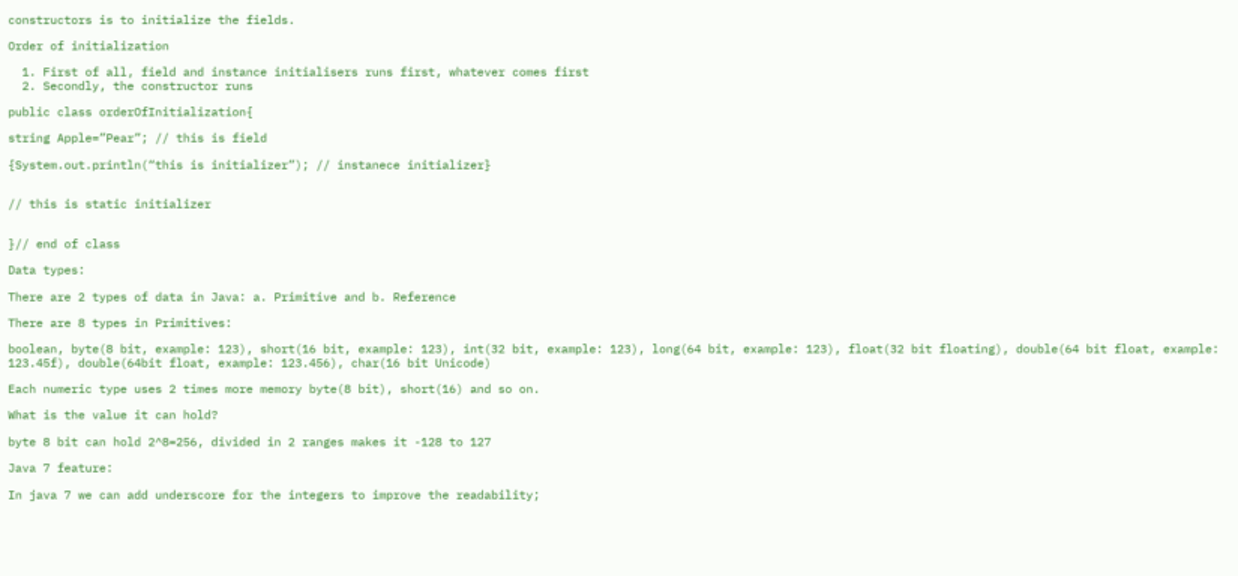constructors is to initialize the fields.

Order of initialization

  1. First of all, field and instance initialisers runs first, whatever comes first
  2. Secondly, the constructor runs

public class orderOfInitialization{

string Apple=”Pear”; // this is field

{System.out.println(“this is initializer”); // instanece initializer}


// this is static initializer


}// end of class

Data types:

There are 2 types of data in Java: a. Primitive and b. Reference

There are 8 types in Primitives:

boolean, byte(8 bit, example: 123), short(16 bit, example: 123), int(32 bit, example: 123), long(64 bit, example: 123), float(32 bit floating), double(64 bit float, example: 123.45f), double(64bit float, example: 123.456), char(16 bit Unicode)

Each numeric type uses 2 times more memory byte(8 bit), short(16) and so on.

What is the value it can hold?

byte 8 bit can hold 2^8=256, divided in 2 ranges makes it -128 to 127

Java 7 feature:

In java 7 we can add underscore for the integers to improve the readability;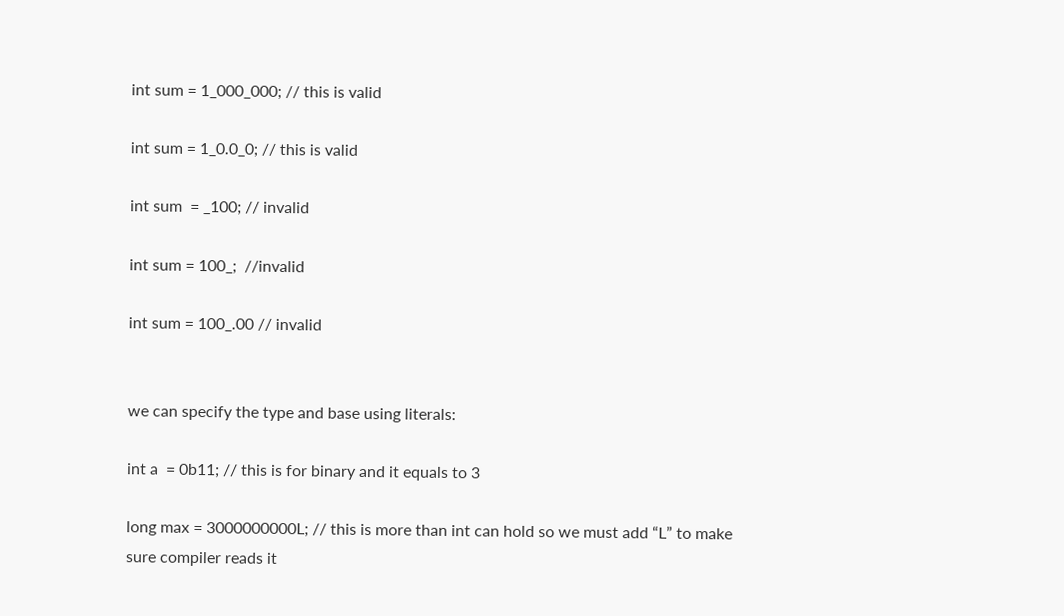int sum = 1_000_000; // this is valid

int sum = 1_0.0_0; // this is valid

int sum  = _100; // invalid

int sum = 100_;  //invalid

int sum = 100_.00 // invalid


we can specify the type and base using literals:

int a  = 0b11; // this is for binary and it equals to 3

long max = 3000000000L; // this is more than int can hold so we must add “L” to make sure compiler reads it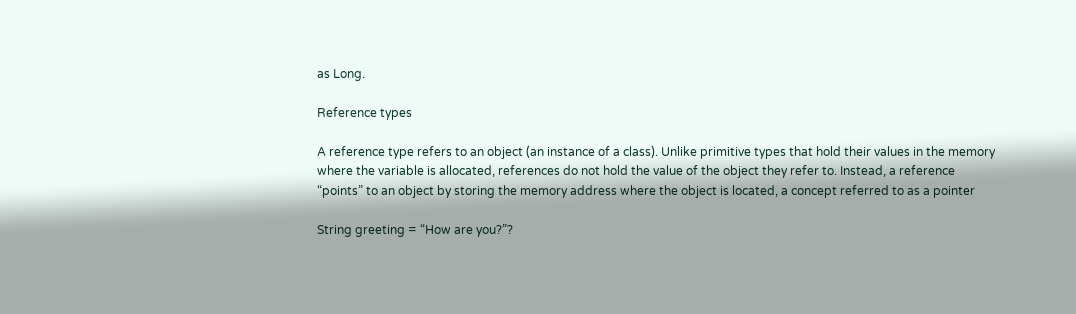as Long.

Reference types

A reference type refers to an object (an instance of a class). Unlike primitive types that hold their values in the memory where the variable is allocated, references do not hold the value of the object they refer to. Instead, a reference “points” to an object by storing the memory address where the object is located, a concept referred to as a pointer

String greeting = “How are you?”?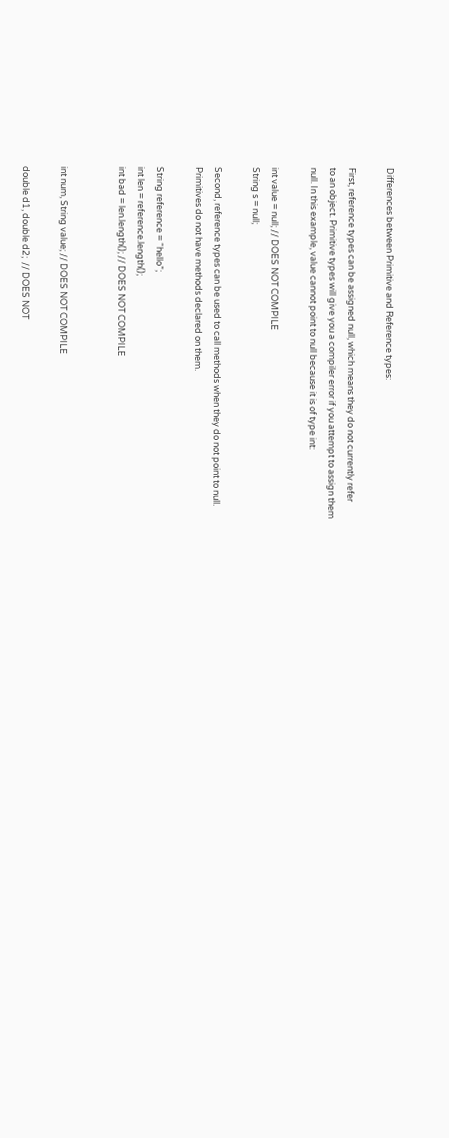Differences between Primitive and Reference types:

First, reference types can be assigned null, which means they do not currently refer
to an object. Primitive types will give you a compiler error if you attempt to assign them
null. In this example, value cannot point to null because it is of type int:

int value = null; // DOES NOT COMPILE
String s = null;

Second, reference types can be used to call methods when they do not point to null.
Primitives do not have methods declared on them.

String reference = “hello”;
int len = reference.length();
int bad = len.length(); // DOES NOT COMPILE


int num, String value; // DOES NOT COMPILE

double d1, double d2;  // DOES NOT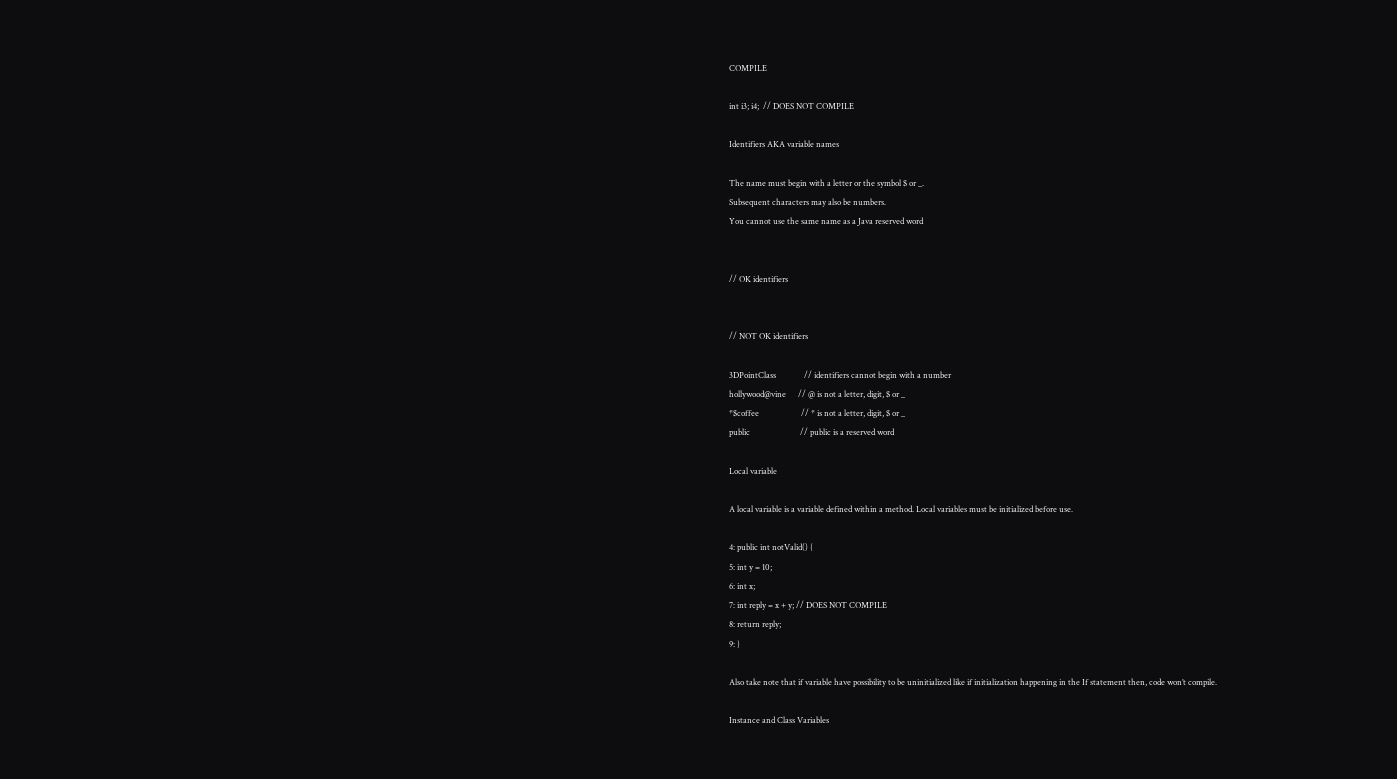COMPILE

int i3; i4;  // DOES NOT COMPILE

Identifiers AKA variable names

The name must begin with a letter or the symbol $ or _.
Subsequent characters may also be numbers.
You cannot use the same name as a Java reserved word


// OK identifiers


// NOT OK identifiers

3DPointClass              // identifiers cannot begin with a number
hollywood@vine      // @ is not a letter, digit, $ or _
*$coffee                     // * is not a letter, digit, $ or _
public                         // public is a reserved word

Local variable

A local variable is a variable defined within a method. Local variables must be initialized before use.

4: public int notValid() {
5: int y = 10;
6: int x;
7: int reply = x + y; // DOES NOT COMPILE
8: return reply;
9: }

Also take note that if variable have possibility to be uninitialized like if initialization happening in the If statement then, code won’t compile.

Instance and Class Variables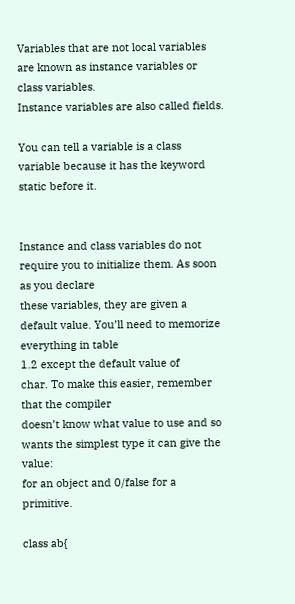Variables that are not local variables are known as instance variables or class variables.
Instance variables are also called fields.

You can tell a variable is a class variable because it has the keyword static before it.


Instance and class variables do not require you to initialize them. As soon as you declare
these variables, they are given a default value. You’ll need to memorize everything in table
1.2 except the default value of
char. To make this easier, remember that the compiler
doesn’t know what value to use and so wants the simplest type it can give the value:
for an object and 0/false for a primitive.

class ab{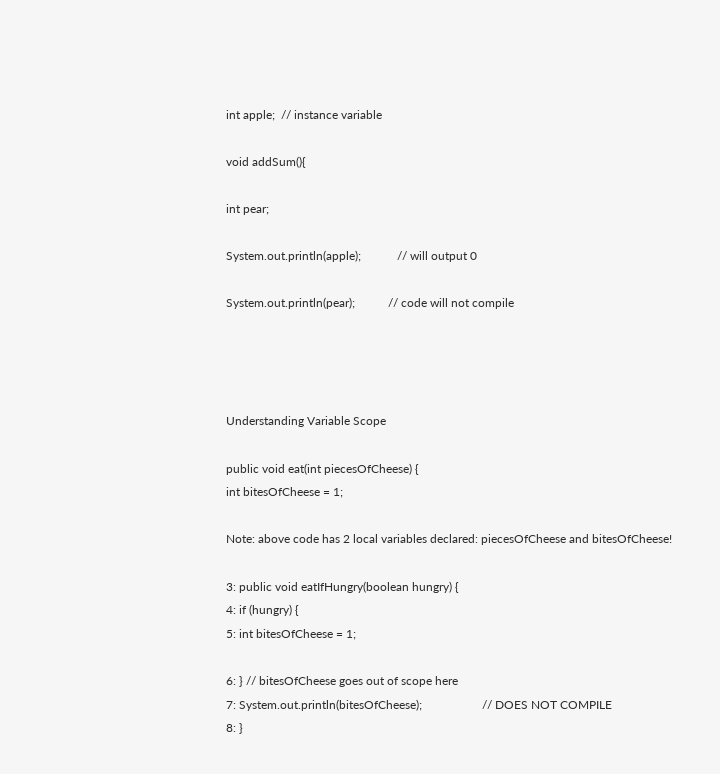int apple;  // instance variable

void addSum(){

int pear;

System.out.println(apple);            // will output 0

System.out.println(pear);           // code will not compile




Understanding Variable Scope

public void eat(int piecesOfCheese) {
int bitesOfCheese = 1;

Note: above code has 2 local variables declared: piecesOfCheese and bitesOfCheese!

3: public void eatIfHungry(boolean hungry) {
4: if (hungry) {
5: int bitesOfCheese = 1;

6: } // bitesOfCheese goes out of scope here
7: System.out.println(bitesOfCheese);                    // DOES NOT COMPILE
8: }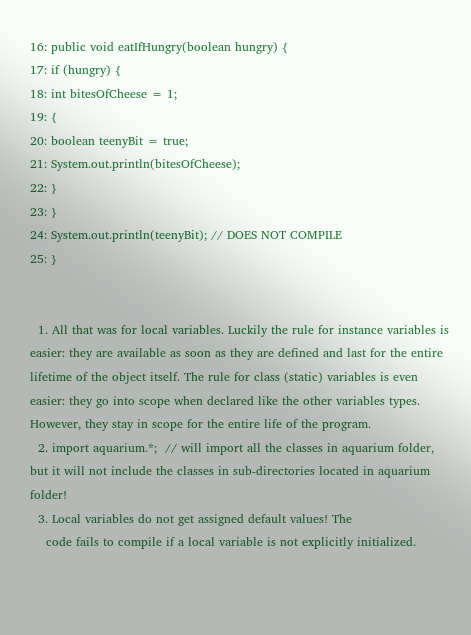16: public void eatIfHungry(boolean hungry) {
17: if (hungry) {
18: int bitesOfCheese = 1;
19: {
20: boolean teenyBit = true;
21: System.out.println(bitesOfCheese);
22: }
23: }
24: System.out.println(teenyBit); // DOES NOT COMPILE
25: }


  1. All that was for local variables. Luckily the rule for instance variables is easier: they are available as soon as they are defined and last for the entire lifetime of the object itself. The rule for class (static) variables is even easier: they go into scope when declared like the other variables types. However, they stay in scope for the entire life of the program.
  2. import aquarium.*;  // will import all the classes in aquarium folder, but it will not include the classes in sub-directories located in aquarium folder!
  3. Local variables do not get assigned default values! The
    code fails to compile if a local variable is not explicitly initialized.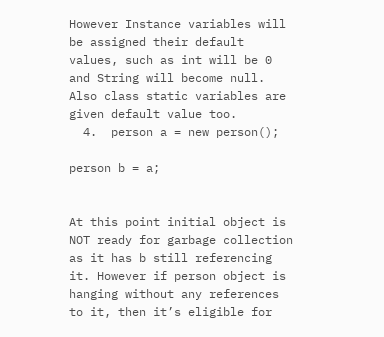However Instance variables will be assigned their default values, such as int will be 0 and String will become null. Also class static variables are given default value too.
  4.  person a = new person();

person b = a;


At this point initial object is NOT ready for garbage collection as it has b still referencing it. However if person object is hanging without any references to it, then it’s eligible for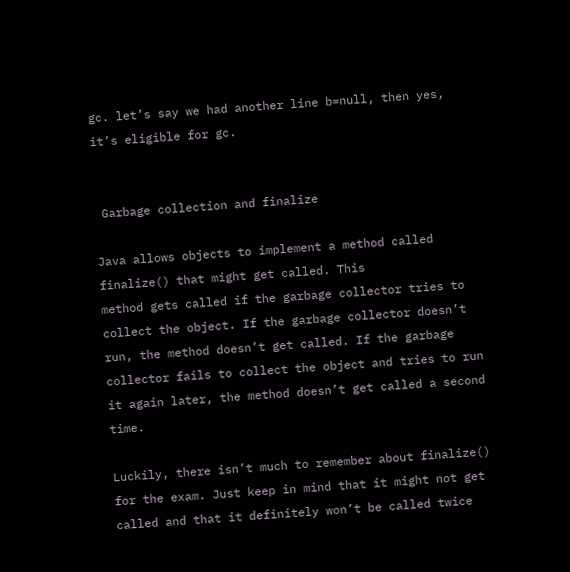gc. let’s say we had another line b=null, then yes, it’s eligible for gc.


 Garbage collection and finalize

Java allows objects to implement a method called finalize() that might get called. This
method gets called if the garbage collector tries to collect the object. If the garbage collector doesn’t run, the method doesn’t get called. If the garbage collector fails to collect the object and tries to run it again later, the method doesn’t get called a second time.

Luckily, there isn’t much to remember about finalize() for the exam. Just keep in mind that it might not get called and that it definitely won’t be called twice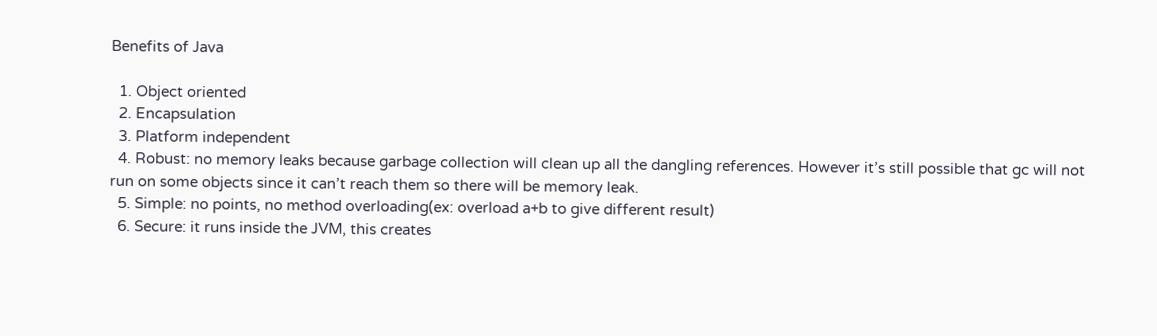Benefits of Java

  1. Object oriented
  2. Encapsulation
  3. Platform independent
  4. Robust: no memory leaks because garbage collection will clean up all the dangling references. However it’s still possible that gc will not run on some objects since it can’t reach them so there will be memory leak.
  5. Simple: no points, no method overloading(ex: overload a+b to give different result)
  6. Secure: it runs inside the JVM, this creates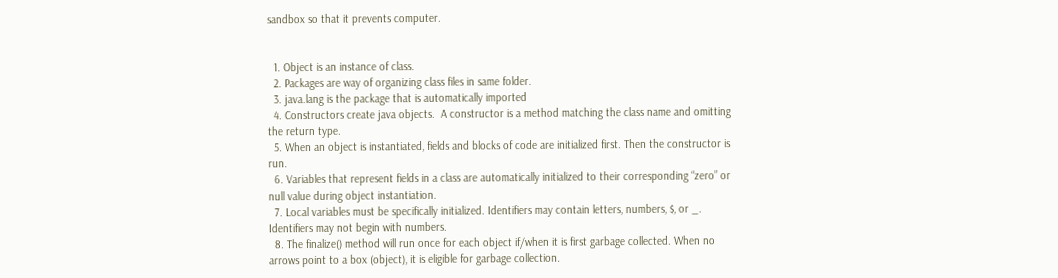sandbox so that it prevents computer.


  1. Object is an instance of class.
  2. Packages are way of organizing class files in same folder.
  3. java.lang is the package that is automatically imported
  4. Constructors create java objects.  A constructor is a method matching the class name and omitting the return type.
  5. When an object is instantiated, fields and blocks of code are initialized first. Then the constructor is run.
  6. Variables that represent fields in a class are automatically initialized to their corresponding “zero” or null value during object instantiation.
  7. Local variables must be specifically initialized. Identifiers may contain letters, numbers, $, or _. Identifiers may not begin with numbers.
  8. The finalize() method will run once for each object if/when it is first garbage collected. When no arrows point to a box (object), it is eligible for garbage collection.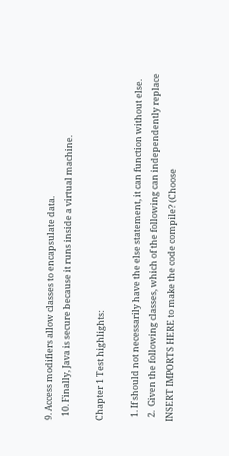9. Access modifiers allow classes to encapsulate data.
  10. Finally, Java is secure because it runs inside a virtual machine.

Chapter 1 Test highlights:

  1. If should not necessarily have the else statement, it can function without else.
  2.  Given the following classes, which of the following can independently replace INSERT IMPORTS HERE to make the code compile? (Choose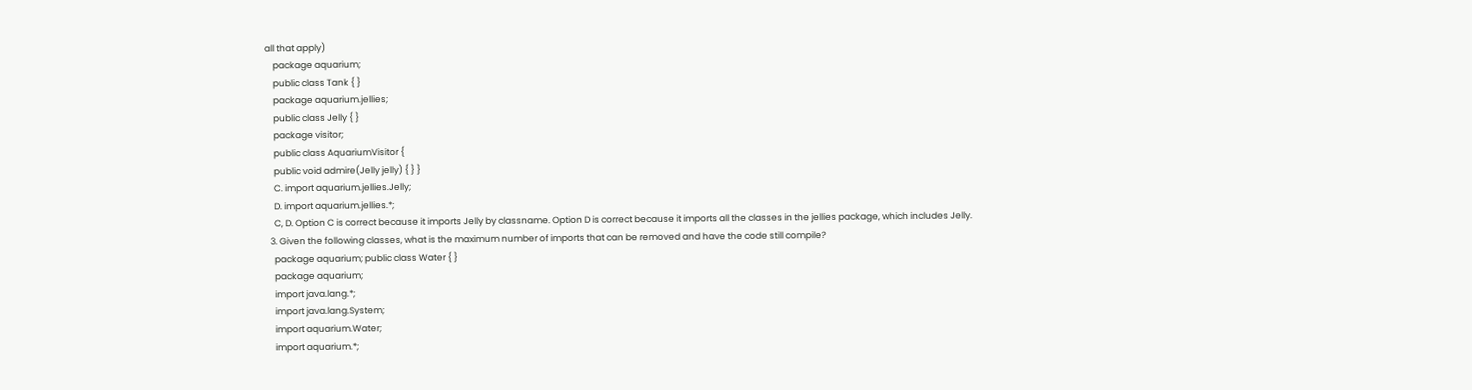all that apply)
    package aquarium;
    public class Tank { }
    package aquarium.jellies;
    public class Jelly { }
    package visitor;
    public class AquariumVisitor {
    public void admire(Jelly jelly) { } }
    C. import aquarium.jellies.Jelly;
    D. import aquarium.jellies.*;
    C, D. Option C is correct because it imports Jelly by classname. Option D is correct because it imports all the classes in the jellies package, which includes Jelly.
  3. Given the following classes, what is the maximum number of imports that can be removed and have the code still compile?
    package aquarium; public class Water { }
    package aquarium;
    import java.lang.*;
    import java.lang.System;
    import aquarium.Water;
    import aquarium.*;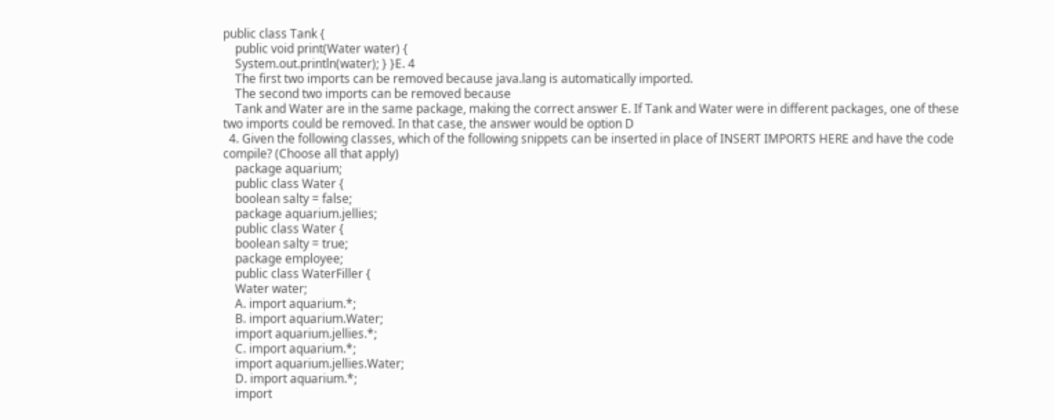public class Tank {
    public void print(Water water) {
    System.out.println(water); } }E. 4
    The first two imports can be removed because java.lang is automatically imported.
    The second two imports can be removed because
    Tank and Water are in the same package, making the correct answer E. If Tank and Water were in different packages, one of these two imports could be removed. In that case, the answer would be option D
  4. Given the following classes, which of the following snippets can be inserted in place of INSERT IMPORTS HERE and have the code compile? (Choose all that apply)
    package aquarium;
    public class Water {
    boolean salty = false;
    package aquarium.jellies;
    public class Water {
    boolean salty = true;
    package employee;
    public class WaterFiller {
    Water water;
    A. import aquarium.*;
    B. import aquarium.Water;
    import aquarium.jellies.*;
    C. import aquarium.*;
    import aquarium.jellies.Water;
    D. import aquarium.*;
    import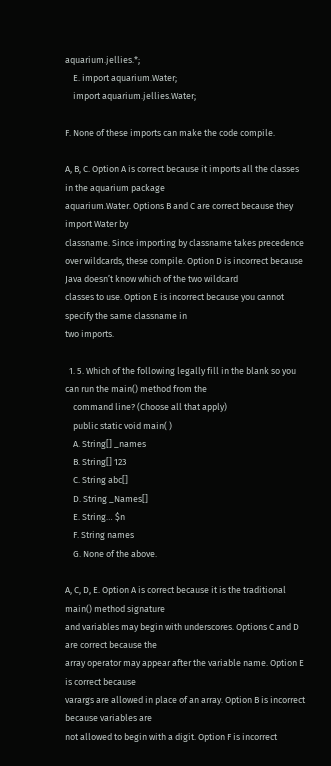aquarium.jellies.*;
    E. import aquarium.Water;
    import aquarium.jellies.Water;

F. None of these imports can make the code compile.

A, B, C. Option A is correct because it imports all the classes in the aquarium package
aquarium.Water. Options B and C are correct because they import Water by
classname. Since importing by classname takes precedence over wildcards, these compile. Option D is incorrect because Java doesn’t know which of the two wildcard
classes to use. Option E is incorrect because you cannot specify the same classname in
two imports.

  1. 5. Which of the following legally fill in the blank so you can run the main() method from the
    command line? (Choose all that apply)
    public static void main( )
    A. String[] _names
    B. String[] 123
    C. String abc[]
    D. String _Names[]
    E. String… $n
    F. String names
    G. None of the above.

A, C, D, E. Option A is correct because it is the traditional main() method signature
and variables may begin with underscores. Options C and D are correct because the
array operator may appear after the variable name. Option E is correct because
varargs are allowed in place of an array. Option B is incorrect because variables are
not allowed to begin with a digit. Option F is incorrect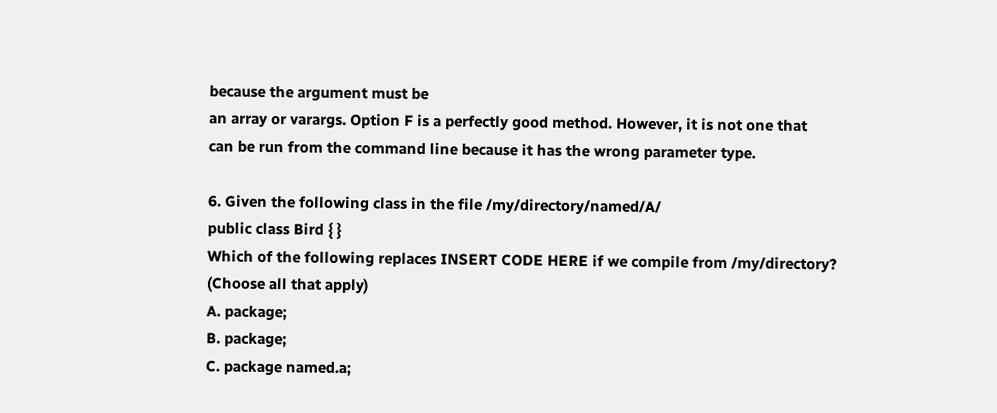because the argument must be
an array or varargs. Option F is a perfectly good method. However, it is not one that
can be run from the command line because it has the wrong parameter type.

6. Given the following class in the file /my/directory/named/A/
public class Bird { }
Which of the following replaces INSERT CODE HERE if we compile from /my/directory?
(Choose all that apply)
A. package;
B. package;
C. package named.a;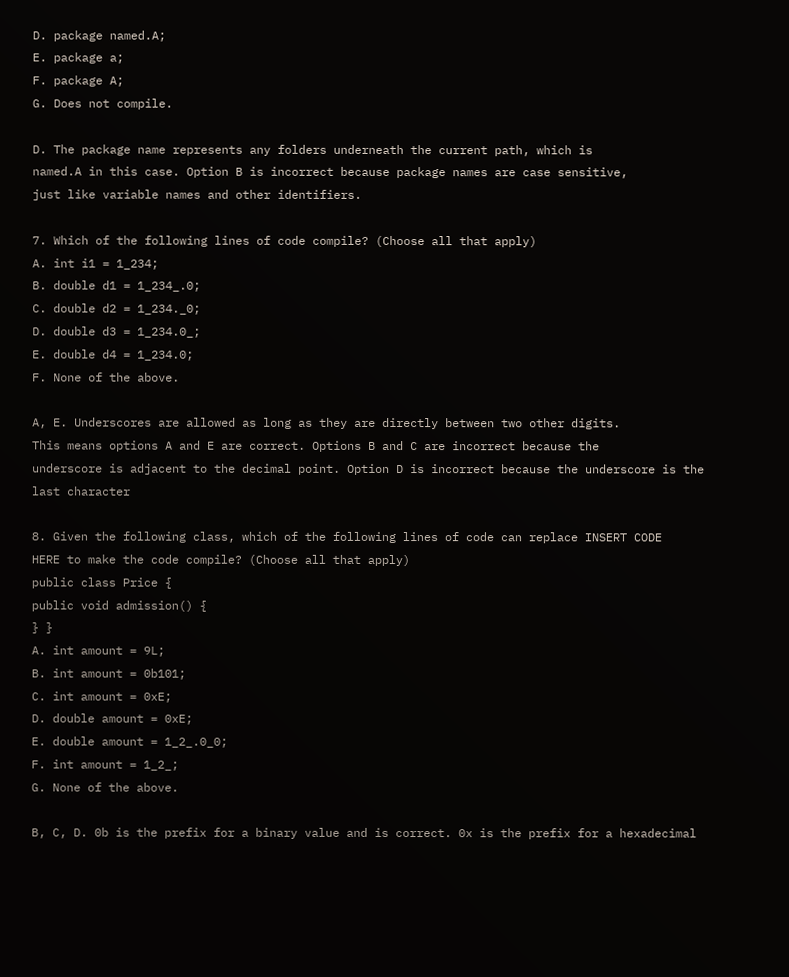D. package named.A;
E. package a;
F. package A;
G. Does not compile.

D. The package name represents any folders underneath the current path, which is
named.A in this case. Option B is incorrect because package names are case sensitive,
just like variable names and other identifiers.

7. Which of the following lines of code compile? (Choose all that apply)
A. int i1 = 1_234;
B. double d1 = 1_234_.0;
C. double d2 = 1_234._0;
D. double d3 = 1_234.0_;
E. double d4 = 1_234.0;
F. None of the above.

A, E. Underscores are allowed as long as they are directly between two other digits.
This means options A and E are correct. Options B and C are incorrect because the
underscore is adjacent to the decimal point. Option D is incorrect because the underscore is the last character

8. Given the following class, which of the following lines of code can replace INSERT CODE
HERE to make the code compile? (Choose all that apply)
public class Price {
public void admission() {
} }
A. int amount = 9L;
B. int amount = 0b101;
C. int amount = 0xE;
D. double amount = 0xE;
E. double amount = 1_2_.0_0;
F. int amount = 1_2_;
G. None of the above.

B, C, D. 0b is the prefix for a binary value and is correct. 0x is the prefix for a hexadecimal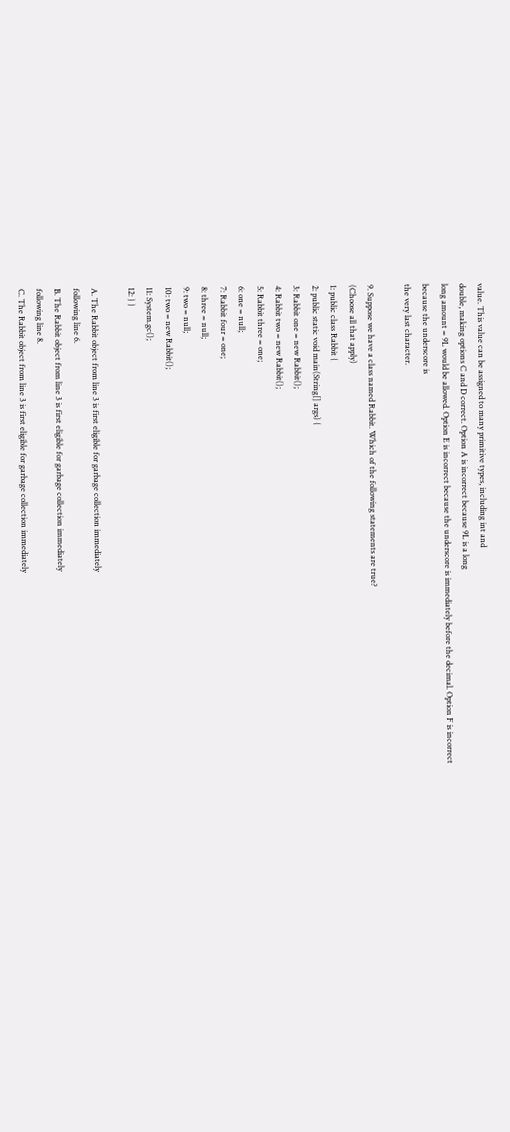value. This value can be assigned to many primitive types, including int and
double, making options C and D correct. Option A is incorrect because 9L is a long
long amount = 9L would be allowed. Option E is incorrect because the underscore is immediately before the decimal. Option F is incorrect because the underscore is
the very last character.

9. Suppose we have a class named Rabbit. Which of the following statements are true?
(Choose all that apply)
1: public class Rabbit {
2: public static void main(String[] args) {
3: Rabbit one = new Rabbit();
4: Rabbit two = new Rabbit();
5: Rabbit three = one;
6: one = null;
7: Rabbit four = one;
8: three = null;
9: two = null;
10: two = new Rabbit();
11: System.gc();
12: } }

A. The Rabbit object from line 3 is first eligible for garbage collection immediately
following line 6.
B. The Rabbit object from line 3 is first eligible for garbage collection immediately
following line 8.
C. The Rabbit object from line 3 is first eligible for garbage collection immediately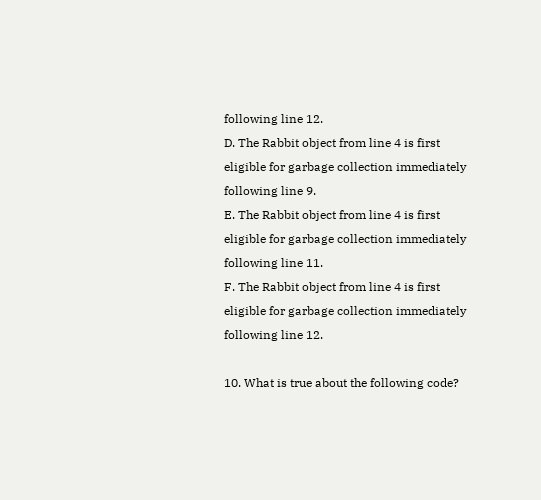following line 12.
D. The Rabbit object from line 4 is first eligible for garbage collection immediately
following line 9.
E. The Rabbit object from line 4 is first eligible for garbage collection immediately
following line 11.
F. The Rabbit object from line 4 is first eligible for garbage collection immediately
following line 12.

10. What is true about the following code?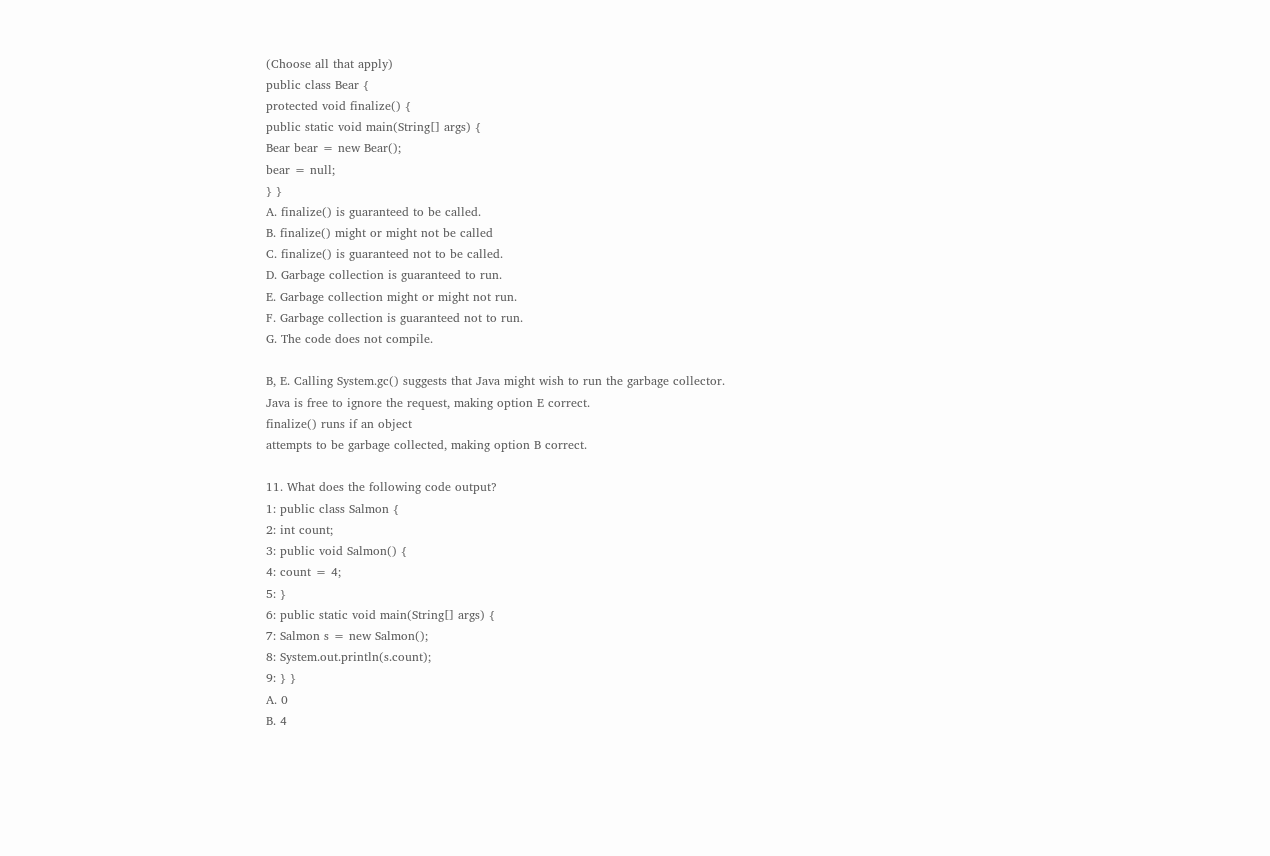(Choose all that apply)
public class Bear {
protected void finalize() {
public static void main(String[] args) {
Bear bear = new Bear();
bear = null;
} }
A. finalize() is guaranteed to be called.
B. finalize() might or might not be called
C. finalize() is guaranteed not to be called.
D. Garbage collection is guaranteed to run.
E. Garbage collection might or might not run.
F. Garbage collection is guaranteed not to run.
G. The code does not compile.

B, E. Calling System.gc() suggests that Java might wish to run the garbage collector.
Java is free to ignore the request, making option E correct.
finalize() runs if an object
attempts to be garbage collected, making option B correct.

11. What does the following code output?
1: public class Salmon {
2: int count;
3: public void Salmon() {
4: count = 4;
5: }
6: public static void main(String[] args) {
7: Salmon s = new Salmon();
8: System.out.println(s.count);
9: } }
A. 0
B. 4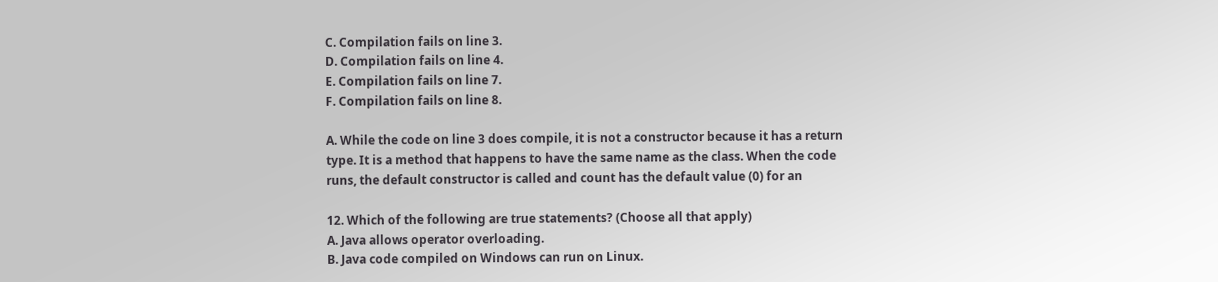C. Compilation fails on line 3.
D. Compilation fails on line 4.
E. Compilation fails on line 7.
F. Compilation fails on line 8.

A. While the code on line 3 does compile, it is not a constructor because it has a return
type. It is a method that happens to have the same name as the class. When the code
runs, the default constructor is called and count has the default value (0) for an

12. Which of the following are true statements? (Choose all that apply)
A. Java allows operator overloading.
B. Java code compiled on Windows can run on Linux.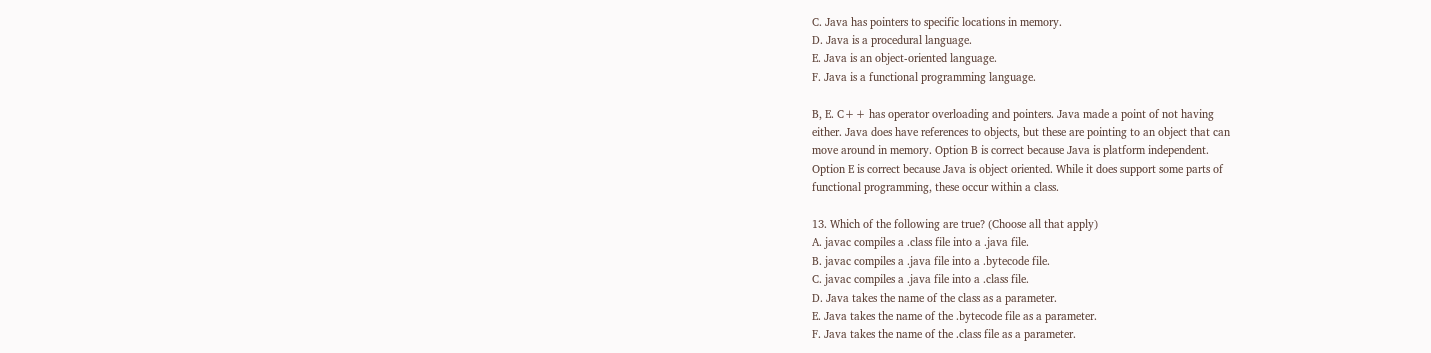C. Java has pointers to specific locations in memory.
D. Java is a procedural language.
E. Java is an object-oriented language.
F. Java is a functional programming language.

B, E. C++ has operator overloading and pointers. Java made a point of not having
either. Java does have references to objects, but these are pointing to an object that can
move around in memory. Option B is correct because Java is platform independent.
Option E is correct because Java is object oriented. While it does support some parts of
functional programming, these occur within a class.

13. Which of the following are true? (Choose all that apply)
A. javac compiles a .class file into a .java file.
B. javac compiles a .java file into a .bytecode file.
C. javac compiles a .java file into a .class file.
D. Java takes the name of the class as a parameter.
E. Java takes the name of the .bytecode file as a parameter.
F. Java takes the name of the .class file as a parameter.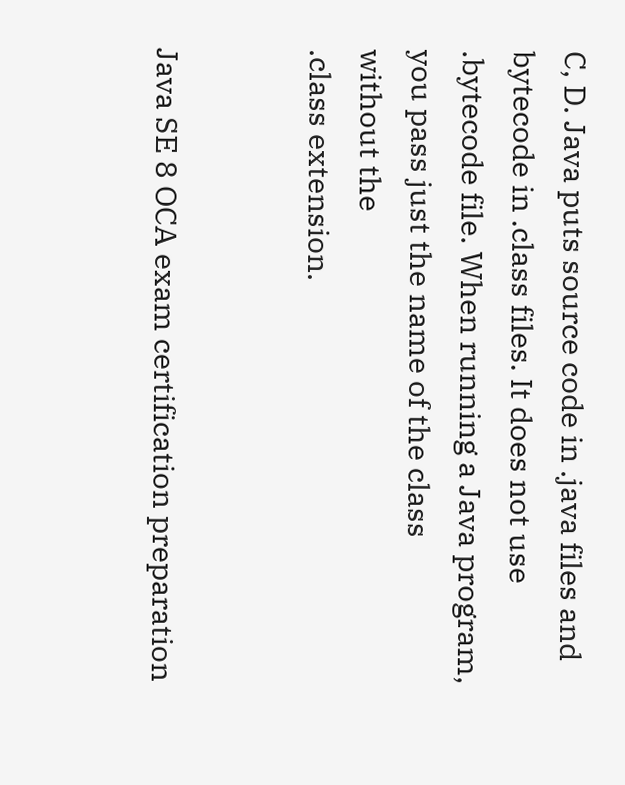C, D. Java puts source code in .java files and bytecode in .class files. It does not use
.bytecode file. When running a Java program, you pass just the name of the class
without the
.class extension.


Java SE 8 OCA exam certification preparation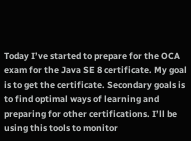Today I’ve started to prepare for the OCA exam for the Java SE 8 certificate. My goal is to get the certificate. Secondary goals is to find optimal ways of learning and preparing for other certifications. I’ll be using this tools to monitor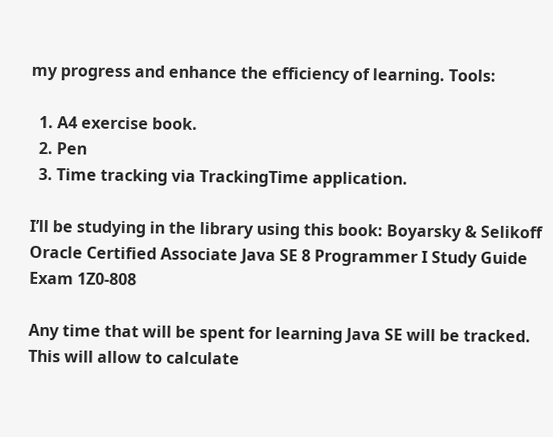my progress and enhance the efficiency of learning. Tools:

  1. A4 exercise book.
  2. Pen
  3. Time tracking via TrackingTime application.

I’ll be studying in the library using this book: Boyarsky & Selikoff Oracle Certified Associate Java SE 8 Programmer I Study Guide Exam 1Z0-808

Any time that will be spent for learning Java SE will be tracked. This will allow to calculate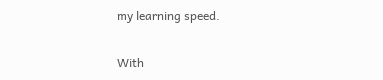my learning speed.

With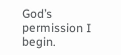God’s permission I begin.